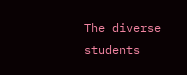The diverse students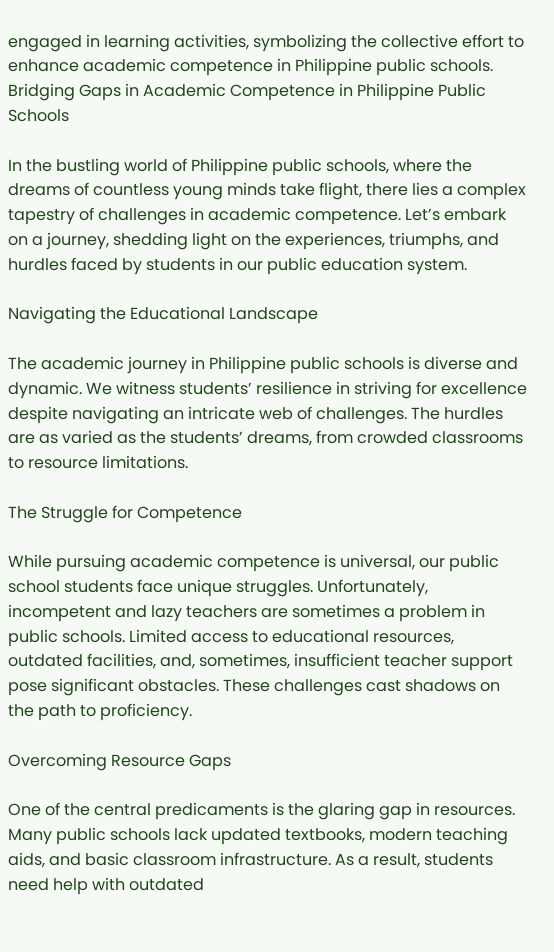engaged in learning activities, symbolizing the collective effort to enhance academic competence in Philippine public schools.
Bridging Gaps in Academic Competence in Philippine Public Schools

In the bustling world of Philippine public schools, where the dreams of countless young minds take flight, there lies a complex tapestry of challenges in academic competence. Let’s embark on a journey, shedding light on the experiences, triumphs, and hurdles faced by students in our public education system.

Navigating the Educational Landscape

The academic journey in Philippine public schools is diverse and dynamic. We witness students’ resilience in striving for excellence despite navigating an intricate web of challenges. The hurdles are as varied as the students’ dreams, from crowded classrooms to resource limitations.

The Struggle for Competence

While pursuing academic competence is universal, our public school students face unique struggles. Unfortunately, incompetent and lazy teachers are sometimes a problem in public schools. Limited access to educational resources, outdated facilities, and, sometimes, insufficient teacher support pose significant obstacles. These challenges cast shadows on the path to proficiency.

Overcoming Resource Gaps

One of the central predicaments is the glaring gap in resources. Many public schools lack updated textbooks, modern teaching aids, and basic classroom infrastructure. As a result, students need help with outdated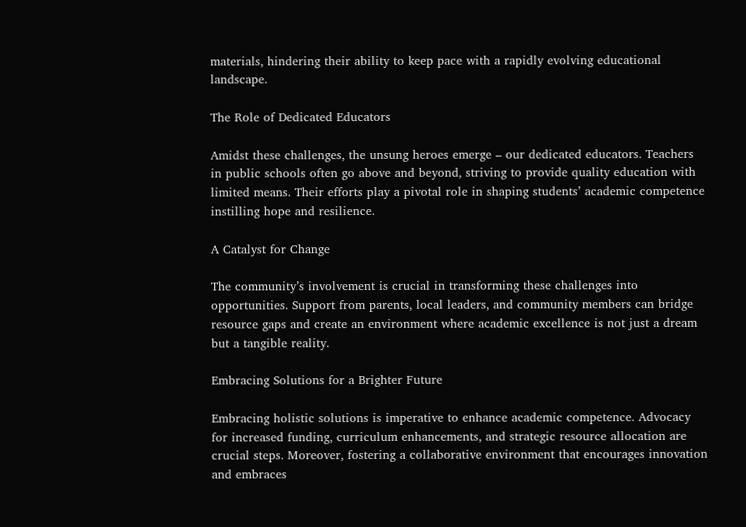materials, hindering their ability to keep pace with a rapidly evolving educational landscape.

The Role of Dedicated Educators

Amidst these challenges, the unsung heroes emerge – our dedicated educators. Teachers in public schools often go above and beyond, striving to provide quality education with limited means. Their efforts play a pivotal role in shaping students’ academic competence instilling hope and resilience.

A Catalyst for Change

The community’s involvement is crucial in transforming these challenges into opportunities. Support from parents, local leaders, and community members can bridge resource gaps and create an environment where academic excellence is not just a dream but a tangible reality.

Embracing Solutions for a Brighter Future

Embracing holistic solutions is imperative to enhance academic competence. Advocacy for increased funding, curriculum enhancements, and strategic resource allocation are crucial steps. Moreover, fostering a collaborative environment that encourages innovation and embraces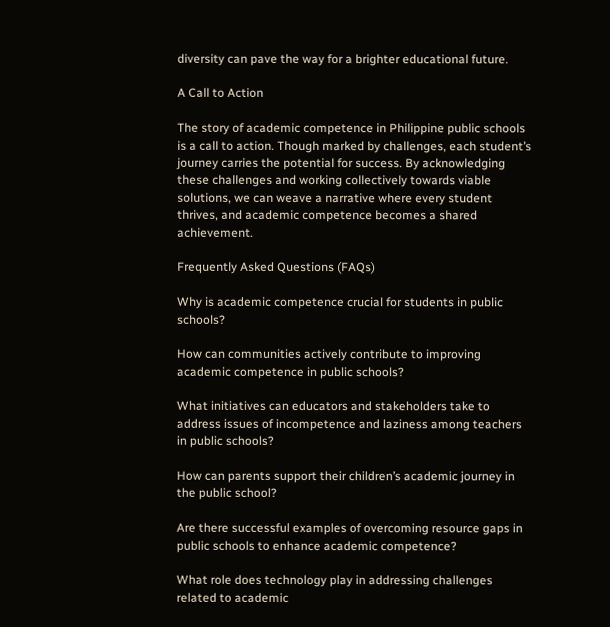diversity can pave the way for a brighter educational future.

A Call to Action

The story of academic competence in Philippine public schools is a call to action. Though marked by challenges, each student’s journey carries the potential for success. By acknowledging these challenges and working collectively towards viable solutions, we can weave a narrative where every student thrives, and academic competence becomes a shared achievement.

Frequently Asked Questions (FAQs)

Why is academic competence crucial for students in public schools?

How can communities actively contribute to improving academic competence in public schools?

What initiatives can educators and stakeholders take to address issues of incompetence and laziness among teachers in public schools?

How can parents support their children’s academic journey in the public school?

Are there successful examples of overcoming resource gaps in public schools to enhance academic competence?

What role does technology play in addressing challenges related to academic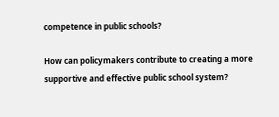competence in public schools?

How can policymakers contribute to creating a more supportive and effective public school system?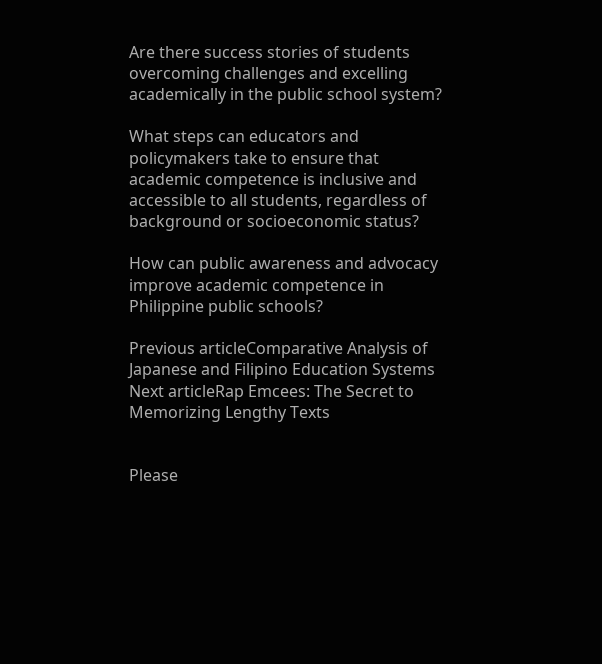Are there success stories of students overcoming challenges and excelling academically in the public school system?

What steps can educators and policymakers take to ensure that academic competence is inclusive and accessible to all students, regardless of background or socioeconomic status?

How can public awareness and advocacy improve academic competence in Philippine public schools?

Previous articleComparative Analysis of Japanese and Filipino Education Systems
Next articleRap Emcees: The Secret to Memorizing Lengthy Texts


Please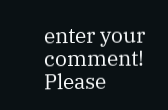enter your comment!
Please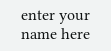enter your name here